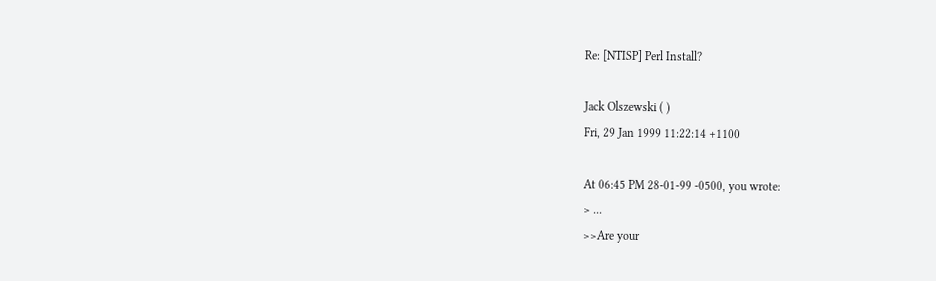Re: [NTISP] Perl Install?

Jack Olszewski ( )
Fri, 29 Jan 1999 11:22:14 +1100

At 06:45 PM 28-01-99 -0500, you wrote:
> ...
>>Are your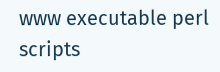www executable perl scripts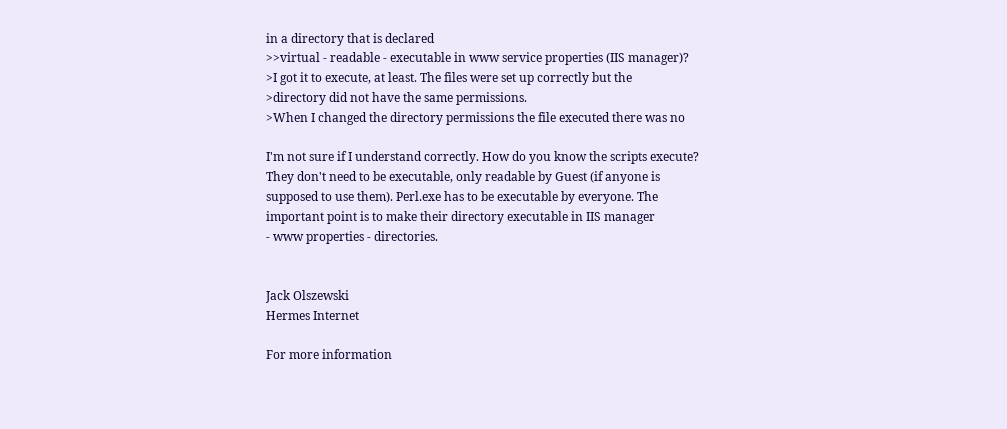in a directory that is declared
>>virtual - readable - executable in www service properties (IIS manager)?
>I got it to execute, at least. The files were set up correctly but the
>directory did not have the same permissions.
>When I changed the directory permissions the file executed there was no

I'm not sure if I understand correctly. How do you know the scripts execute?
They don't need to be executable, only readable by Guest (if anyone is
supposed to use them). Perl.exe has to be executable by everyone. The
important point is to make their directory executable in IIS manager
- www properties - directories.


Jack Olszewski
Hermes Internet

For more information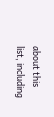about this list, including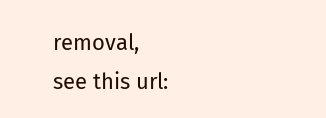removal,
see this url: